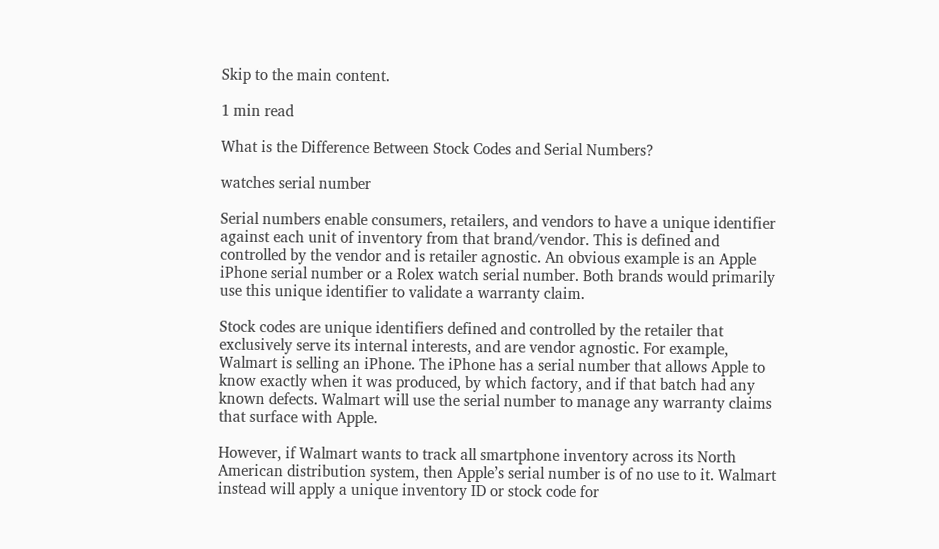Skip to the main content.

1 min read

What is the Difference Between Stock Codes and Serial Numbers?

watches serial number

Serial numbers enable consumers, retailers, and vendors to have a unique identifier against each unit of inventory from that brand/vendor. This is defined and controlled by the vendor and is retailer agnostic. An obvious example is an Apple iPhone serial number or a Rolex watch serial number. Both brands would primarily use this unique identifier to validate a warranty claim.

Stock codes are unique identifiers defined and controlled by the retailer that exclusively serve its internal interests, and are vendor agnostic. For example, Walmart is selling an iPhone. The iPhone has a serial number that allows Apple to know exactly when it was produced, by which factory, and if that batch had any known defects. Walmart will use the serial number to manage any warranty claims that surface with Apple.

However, if Walmart wants to track all smartphone inventory across its North American distribution system, then Apple’s serial number is of no use to it. Walmart instead will apply a unique inventory ID or stock code for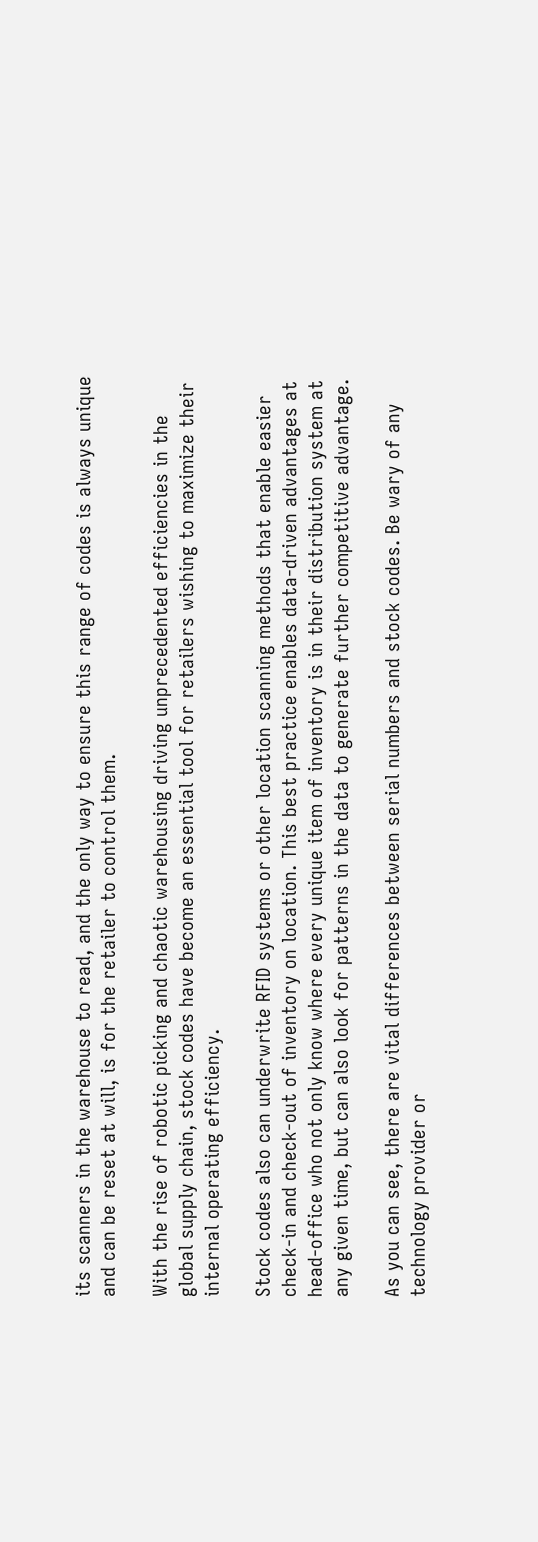its scanners in the warehouse to read, and the only way to ensure this range of codes is always unique and can be reset at will, is for the retailer to control them.

With the rise of robotic picking and chaotic warehousing driving unprecedented efficiencies in the global supply chain, stock codes have become an essential tool for retailers wishing to maximize their internal operating efficiency.

Stock codes also can underwrite RFID systems or other location scanning methods that enable easier check-in and check-out of inventory on location. This best practice enables data-driven advantages at head-office who not only know where every unique item of inventory is in their distribution system at any given time, but can also look for patterns in the data to generate further competitive advantage.

As you can see, there are vital differences between serial numbers and stock codes. Be wary of any technology provider or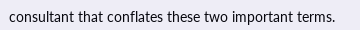consultant that conflates these two important terms.